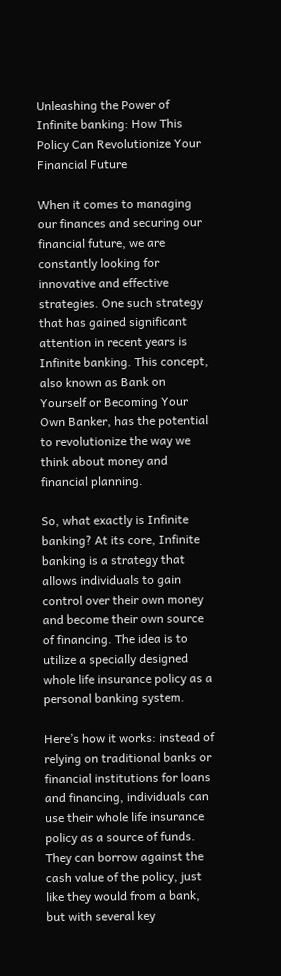Unleashing the Power of Infinite banking: How This Policy Can Revolutionize Your Financial Future

When it comes to managing our finances and securing our financial future, we are constantly looking for innovative and effective strategies. One such strategy that has gained significant attention in recent years is Infinite banking. This concept, also known as Bank on Yourself or Becoming Your Own Banker, has the potential to revolutionize the way we think about money and financial planning.

So, what exactly is Infinite banking? At its core, Infinite banking is a strategy that allows individuals to gain control over their own money and become their own source of financing. The idea is to utilize a specially designed whole life insurance policy as a personal banking system.

Here’s how it works: instead of relying on traditional banks or financial institutions for loans and financing, individuals can use their whole life insurance policy as a source of funds. They can borrow against the cash value of the policy, just like they would from a bank, but with several key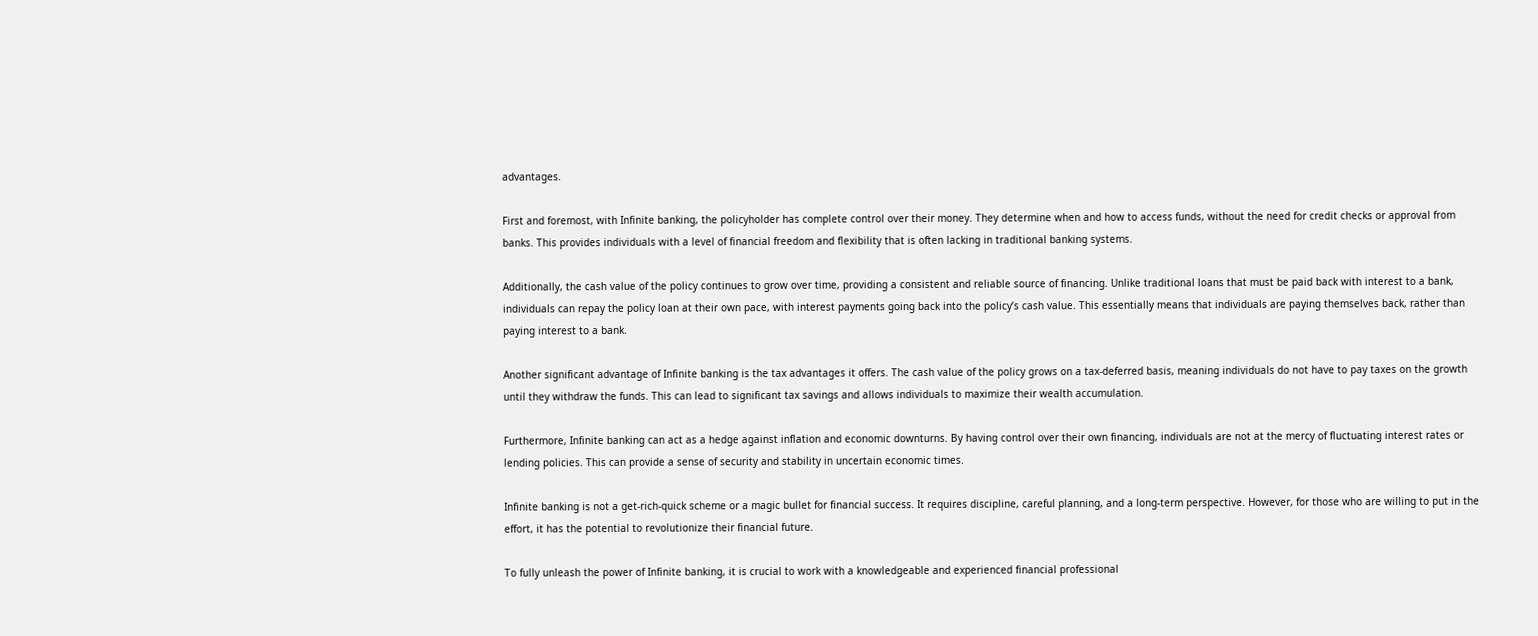advantages.

First and foremost, with Infinite banking, the policyholder has complete control over their money. They determine when and how to access funds, without the need for credit checks or approval from banks. This provides individuals with a level of financial freedom and flexibility that is often lacking in traditional banking systems.

Additionally, the cash value of the policy continues to grow over time, providing a consistent and reliable source of financing. Unlike traditional loans that must be paid back with interest to a bank, individuals can repay the policy loan at their own pace, with interest payments going back into the policy’s cash value. This essentially means that individuals are paying themselves back, rather than paying interest to a bank.

Another significant advantage of Infinite banking is the tax advantages it offers. The cash value of the policy grows on a tax-deferred basis, meaning individuals do not have to pay taxes on the growth until they withdraw the funds. This can lead to significant tax savings and allows individuals to maximize their wealth accumulation.

Furthermore, Infinite banking can act as a hedge against inflation and economic downturns. By having control over their own financing, individuals are not at the mercy of fluctuating interest rates or lending policies. This can provide a sense of security and stability in uncertain economic times.

Infinite banking is not a get-rich-quick scheme or a magic bullet for financial success. It requires discipline, careful planning, and a long-term perspective. However, for those who are willing to put in the effort, it has the potential to revolutionize their financial future.

To fully unleash the power of Infinite banking, it is crucial to work with a knowledgeable and experienced financial professional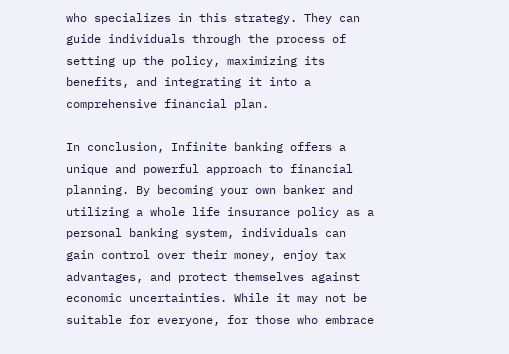who specializes in this strategy. They can guide individuals through the process of setting up the policy, maximizing its benefits, and integrating it into a comprehensive financial plan.

In conclusion, Infinite banking offers a unique and powerful approach to financial planning. By becoming your own banker and utilizing a whole life insurance policy as a personal banking system, individuals can gain control over their money, enjoy tax advantages, and protect themselves against economic uncertainties. While it may not be suitable for everyone, for those who embrace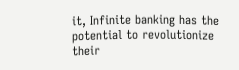it, Infinite banking has the potential to revolutionize their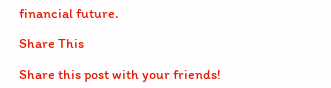financial future.

Share This

Share this post with your friends!